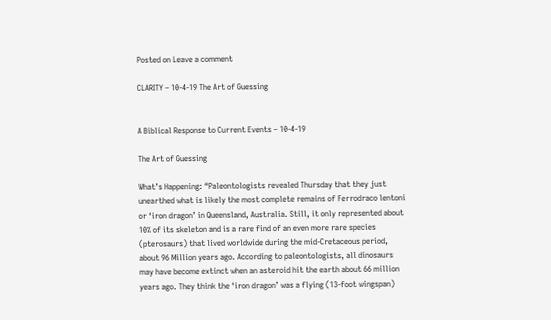Posted on Leave a comment

CLARITY – 10-4-19 The Art of Guessing


A Biblical Response to Current Events – 10-4-19

The Art of Guessing

What’s Happening: “Paleontologists revealed Thursday that they just unearthed what is likely the most complete remains of Ferrodraco lentoni or ‘iron dragon’ in Queensland, Australia. Still, it only represented about 10% of its skeleton and is a rare find of an even more rare species (pterosaurs) that lived worldwide during the mid-Cretaceous period, about 96 Million years ago. According to paleontologists, all dinosaurs may have become extinct when an asteroid hit the earth about 66 million years ago. They think the ‘iron dragon’ was a flying (13-foot wingspan)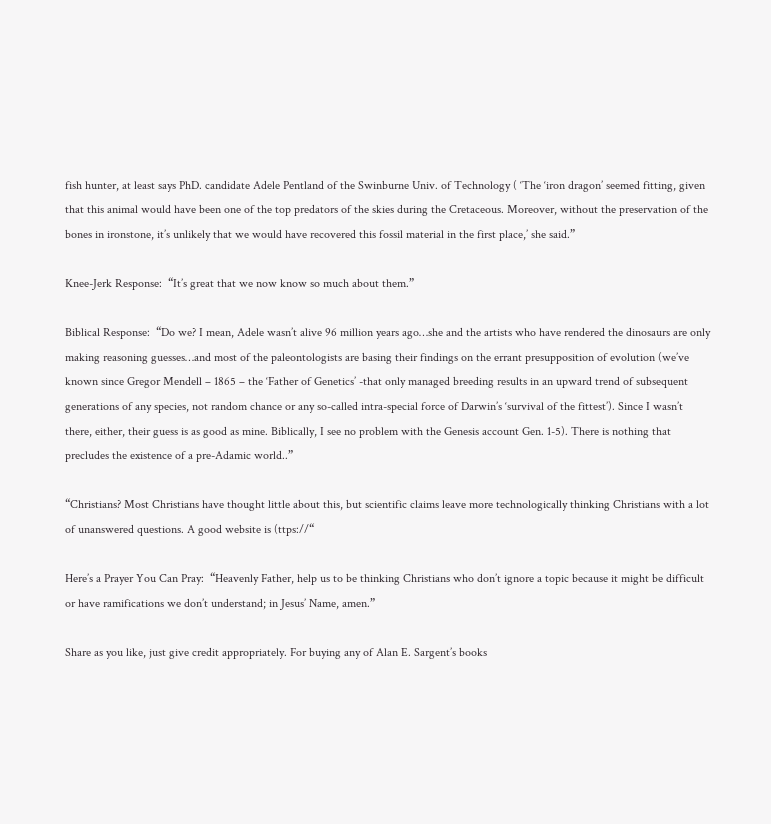fish hunter, at least says PhD. candidate Adele Pentland of the Swinburne Univ. of Technology ( ‘The ‘iron dragon’ seemed fitting, given that this animal would have been one of the top predators of the skies during the Cretaceous. Moreover, without the preservation of the bones in ironstone, it’s unlikely that we would have recovered this fossil material in the first place,’ she said.”

Knee-Jerk Response:  “It’s great that we now know so much about them.”

Biblical Response:  “Do we? I mean, Adele wasn’t alive 96 million years ago…she and the artists who have rendered the dinosaurs are only making reasoning guesses…and most of the paleontologists are basing their findings on the errant presupposition of evolution (we’ve known since Gregor Mendell – 1865 – the ‘Father of Genetics’ -that only managed breeding results in an upward trend of subsequent generations of any species, not random chance or any so-called intra-special force of Darwin’s ‘survival of the fittest’). Since I wasn’t there, either, their guess is as good as mine. Biblically, I see no problem with the Genesis account Gen. 1-5). There is nothing that precludes the existence of a pre-Adamic world..”

“Christians? Most Christians have thought little about this, but scientific claims leave more technologically thinking Christians with a lot of unanswered questions. A good website is (ttps://“

Here’s a Prayer You Can Pray:  “Heavenly Father, help us to be thinking Christians who don’t ignore a topic because it might be difficult or have ramifications we don’t understand; in Jesus’ Name, amen.”

Share as you like, just give credit appropriately. For buying any of Alan E. Sargent’s books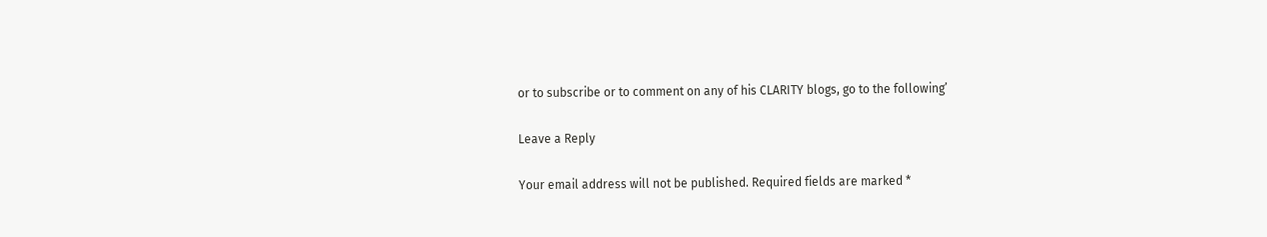or to subscribe or to comment on any of his CLARITY blogs, go to the following’

Leave a Reply

Your email address will not be published. Required fields are marked *